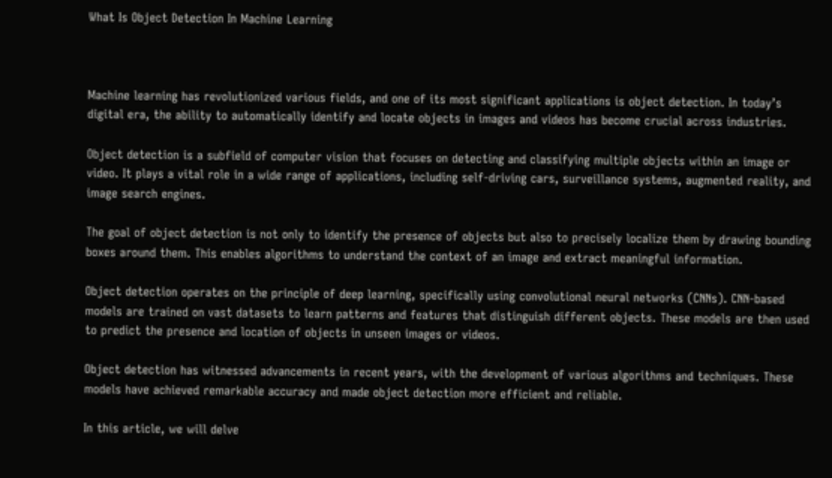What Is Object Detection In Machine Learning



Machine learning has revolutionized various fields, and one of its most significant applications is object detection. In today’s digital era, the ability to automatically identify and locate objects in images and videos has become crucial across industries.

Object detection is a subfield of computer vision that focuses on detecting and classifying multiple objects within an image or video. It plays a vital role in a wide range of applications, including self-driving cars, surveillance systems, augmented reality, and image search engines.

The goal of object detection is not only to identify the presence of objects but also to precisely localize them by drawing bounding boxes around them. This enables algorithms to understand the context of an image and extract meaningful information.

Object detection operates on the principle of deep learning, specifically using convolutional neural networks (CNNs). CNN-based models are trained on vast datasets to learn patterns and features that distinguish different objects. These models are then used to predict the presence and location of objects in unseen images or videos.

Object detection has witnessed advancements in recent years, with the development of various algorithms and techniques. These models have achieved remarkable accuracy and made object detection more efficient and reliable.

In this article, we will delve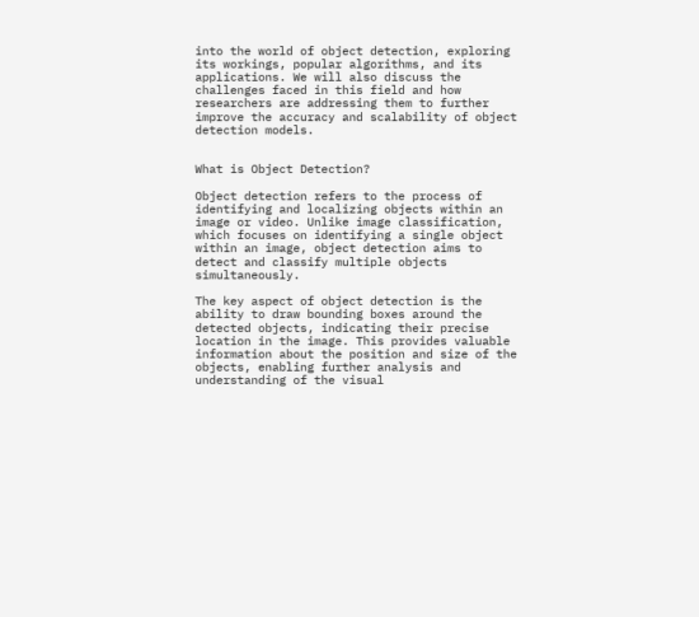into the world of object detection, exploring its workings, popular algorithms, and its applications. We will also discuss the challenges faced in this field and how researchers are addressing them to further improve the accuracy and scalability of object detection models.


What is Object Detection?

Object detection refers to the process of identifying and localizing objects within an image or video. Unlike image classification, which focuses on identifying a single object within an image, object detection aims to detect and classify multiple objects simultaneously.

The key aspect of object detection is the ability to draw bounding boxes around the detected objects, indicating their precise location in the image. This provides valuable information about the position and size of the objects, enabling further analysis and understanding of the visual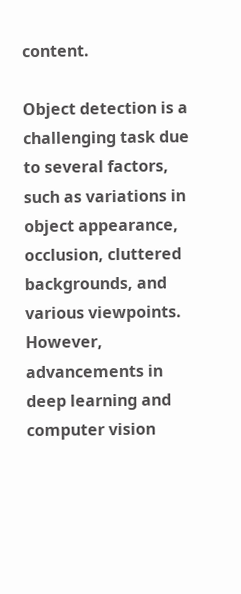content.

Object detection is a challenging task due to several factors, such as variations in object appearance, occlusion, cluttered backgrounds, and various viewpoints. However, advancements in deep learning and computer vision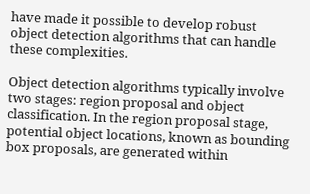have made it possible to develop robust object detection algorithms that can handle these complexities.

Object detection algorithms typically involve two stages: region proposal and object classification. In the region proposal stage, potential object locations, known as bounding box proposals, are generated within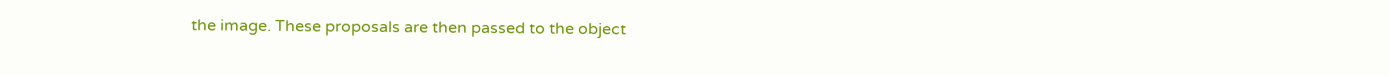the image. These proposals are then passed to the object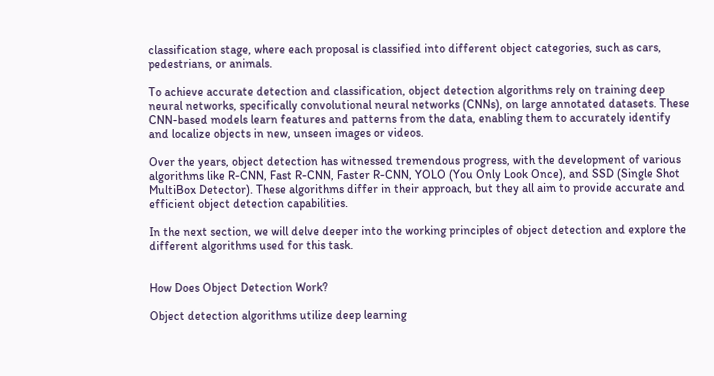classification stage, where each proposal is classified into different object categories, such as cars, pedestrians, or animals.

To achieve accurate detection and classification, object detection algorithms rely on training deep neural networks, specifically convolutional neural networks (CNNs), on large annotated datasets. These CNN-based models learn features and patterns from the data, enabling them to accurately identify and localize objects in new, unseen images or videos.

Over the years, object detection has witnessed tremendous progress, with the development of various algorithms like R-CNN, Fast R-CNN, Faster R-CNN, YOLO (You Only Look Once), and SSD (Single Shot MultiBox Detector). These algorithms differ in their approach, but they all aim to provide accurate and efficient object detection capabilities.

In the next section, we will delve deeper into the working principles of object detection and explore the different algorithms used for this task.


How Does Object Detection Work?

Object detection algorithms utilize deep learning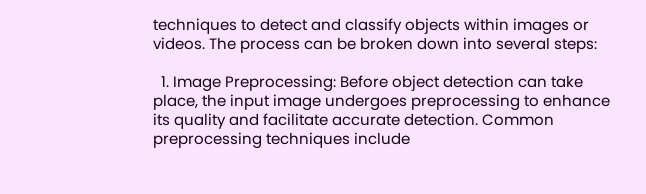techniques to detect and classify objects within images or videos. The process can be broken down into several steps:

  1. Image Preprocessing: Before object detection can take place, the input image undergoes preprocessing to enhance its quality and facilitate accurate detection. Common preprocessing techniques include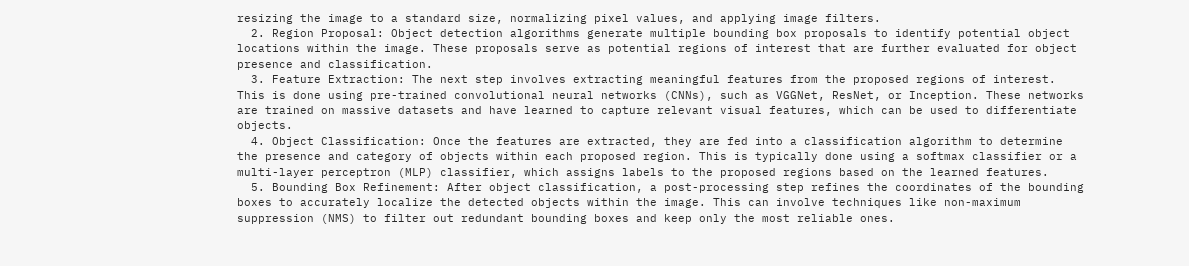resizing the image to a standard size, normalizing pixel values, and applying image filters.
  2. Region Proposal: Object detection algorithms generate multiple bounding box proposals to identify potential object locations within the image. These proposals serve as potential regions of interest that are further evaluated for object presence and classification.
  3. Feature Extraction: The next step involves extracting meaningful features from the proposed regions of interest. This is done using pre-trained convolutional neural networks (CNNs), such as VGGNet, ResNet, or Inception. These networks are trained on massive datasets and have learned to capture relevant visual features, which can be used to differentiate objects.
  4. Object Classification: Once the features are extracted, they are fed into a classification algorithm to determine the presence and category of objects within each proposed region. This is typically done using a softmax classifier or a multi-layer perceptron (MLP) classifier, which assigns labels to the proposed regions based on the learned features.
  5. Bounding Box Refinement: After object classification, a post-processing step refines the coordinates of the bounding boxes to accurately localize the detected objects within the image. This can involve techniques like non-maximum suppression (NMS) to filter out redundant bounding boxes and keep only the most reliable ones.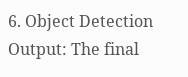6. Object Detection Output: The final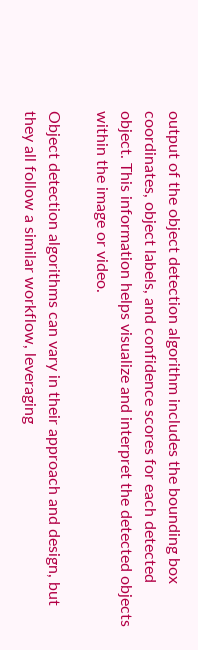output of the object detection algorithm includes the bounding box coordinates, object labels, and confidence scores for each detected object. This information helps visualize and interpret the detected objects within the image or video.

Object detection algorithms can vary in their approach and design, but they all follow a similar workflow, leveraging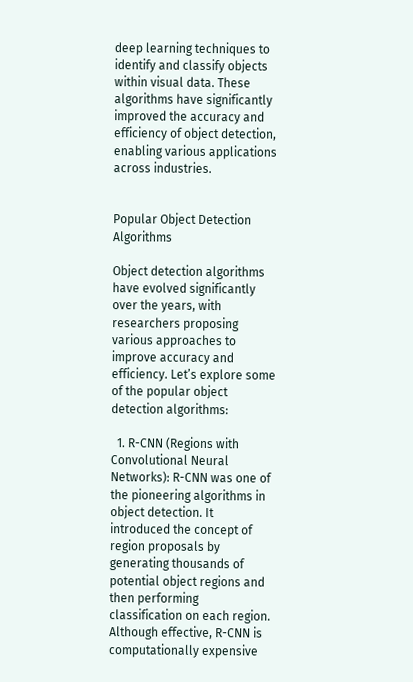deep learning techniques to identify and classify objects within visual data. These algorithms have significantly improved the accuracy and efficiency of object detection, enabling various applications across industries.


Popular Object Detection Algorithms

Object detection algorithms have evolved significantly over the years, with researchers proposing various approaches to improve accuracy and efficiency. Let’s explore some of the popular object detection algorithms:

  1. R-CNN (Regions with Convolutional Neural Networks): R-CNN was one of the pioneering algorithms in object detection. It introduced the concept of region proposals by generating thousands of potential object regions and then performing classification on each region. Although effective, R-CNN is computationally expensive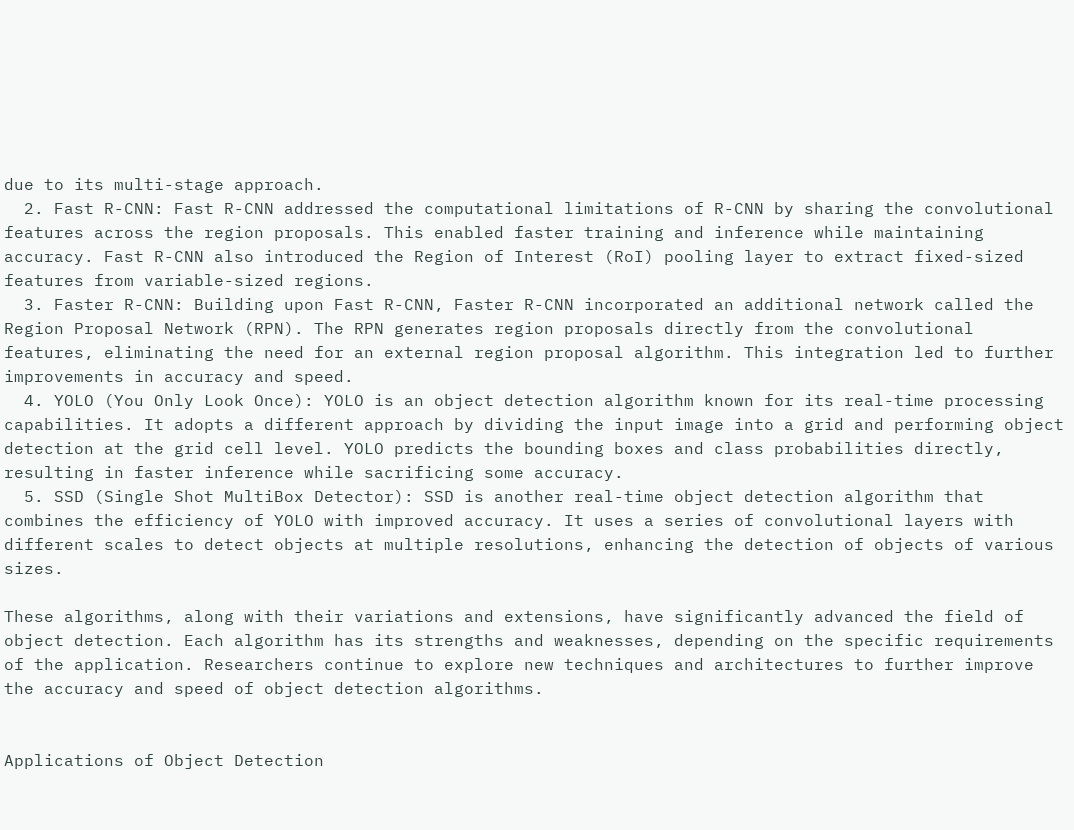due to its multi-stage approach.
  2. Fast R-CNN: Fast R-CNN addressed the computational limitations of R-CNN by sharing the convolutional features across the region proposals. This enabled faster training and inference while maintaining accuracy. Fast R-CNN also introduced the Region of Interest (RoI) pooling layer to extract fixed-sized features from variable-sized regions.
  3. Faster R-CNN: Building upon Fast R-CNN, Faster R-CNN incorporated an additional network called the Region Proposal Network (RPN). The RPN generates region proposals directly from the convolutional features, eliminating the need for an external region proposal algorithm. This integration led to further improvements in accuracy and speed.
  4. YOLO (You Only Look Once): YOLO is an object detection algorithm known for its real-time processing capabilities. It adopts a different approach by dividing the input image into a grid and performing object detection at the grid cell level. YOLO predicts the bounding boxes and class probabilities directly, resulting in faster inference while sacrificing some accuracy.
  5. SSD (Single Shot MultiBox Detector): SSD is another real-time object detection algorithm that combines the efficiency of YOLO with improved accuracy. It uses a series of convolutional layers with different scales to detect objects at multiple resolutions, enhancing the detection of objects of various sizes.

These algorithms, along with their variations and extensions, have significantly advanced the field of object detection. Each algorithm has its strengths and weaknesses, depending on the specific requirements of the application. Researchers continue to explore new techniques and architectures to further improve the accuracy and speed of object detection algorithms.


Applications of Object Detection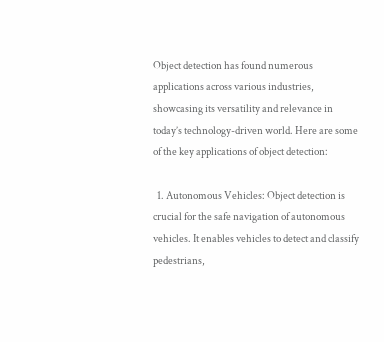Object detection has found numerous applications across various industries, showcasing its versatility and relevance in today’s technology-driven world. Here are some of the key applications of object detection:

  1. Autonomous Vehicles: Object detection is crucial for the safe navigation of autonomous vehicles. It enables vehicles to detect and classify pedestrians,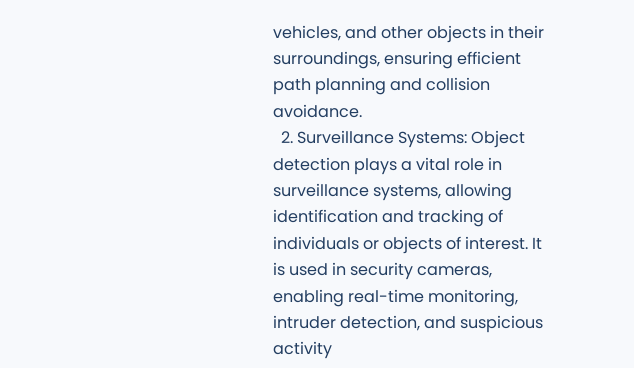vehicles, and other objects in their surroundings, ensuring efficient path planning and collision avoidance.
  2. Surveillance Systems: Object detection plays a vital role in surveillance systems, allowing identification and tracking of individuals or objects of interest. It is used in security cameras, enabling real-time monitoring, intruder detection, and suspicious activity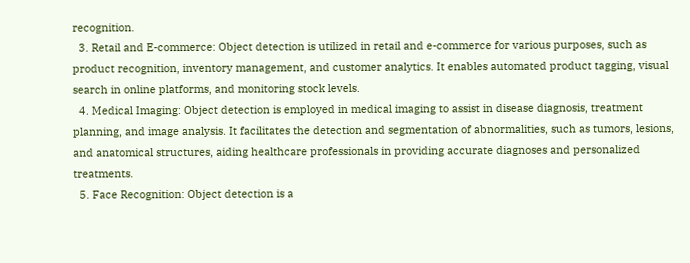recognition.
  3. Retail and E-commerce: Object detection is utilized in retail and e-commerce for various purposes, such as product recognition, inventory management, and customer analytics. It enables automated product tagging, visual search in online platforms, and monitoring stock levels.
  4. Medical Imaging: Object detection is employed in medical imaging to assist in disease diagnosis, treatment planning, and image analysis. It facilitates the detection and segmentation of abnormalities, such as tumors, lesions, and anatomical structures, aiding healthcare professionals in providing accurate diagnoses and personalized treatments.
  5. Face Recognition: Object detection is a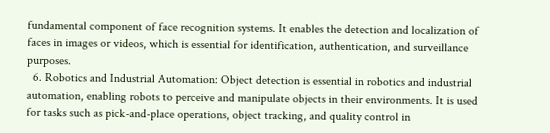fundamental component of face recognition systems. It enables the detection and localization of faces in images or videos, which is essential for identification, authentication, and surveillance purposes.
  6. Robotics and Industrial Automation: Object detection is essential in robotics and industrial automation, enabling robots to perceive and manipulate objects in their environments. It is used for tasks such as pick-and-place operations, object tracking, and quality control in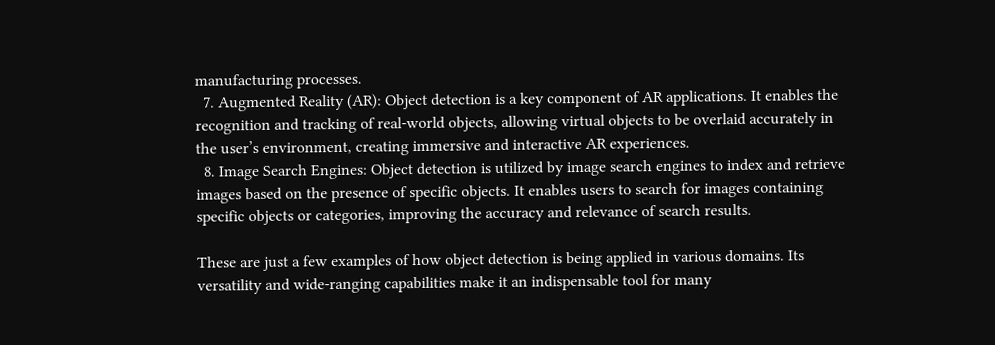manufacturing processes.
  7. Augmented Reality (AR): Object detection is a key component of AR applications. It enables the recognition and tracking of real-world objects, allowing virtual objects to be overlaid accurately in the user’s environment, creating immersive and interactive AR experiences.
  8. Image Search Engines: Object detection is utilized by image search engines to index and retrieve images based on the presence of specific objects. It enables users to search for images containing specific objects or categories, improving the accuracy and relevance of search results.

These are just a few examples of how object detection is being applied in various domains. Its versatility and wide-ranging capabilities make it an indispensable tool for many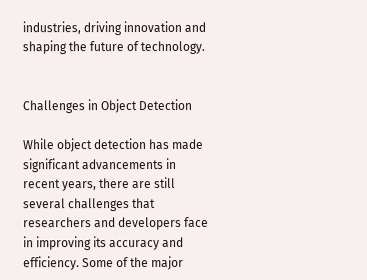industries, driving innovation and shaping the future of technology.


Challenges in Object Detection

While object detection has made significant advancements in recent years, there are still several challenges that researchers and developers face in improving its accuracy and efficiency. Some of the major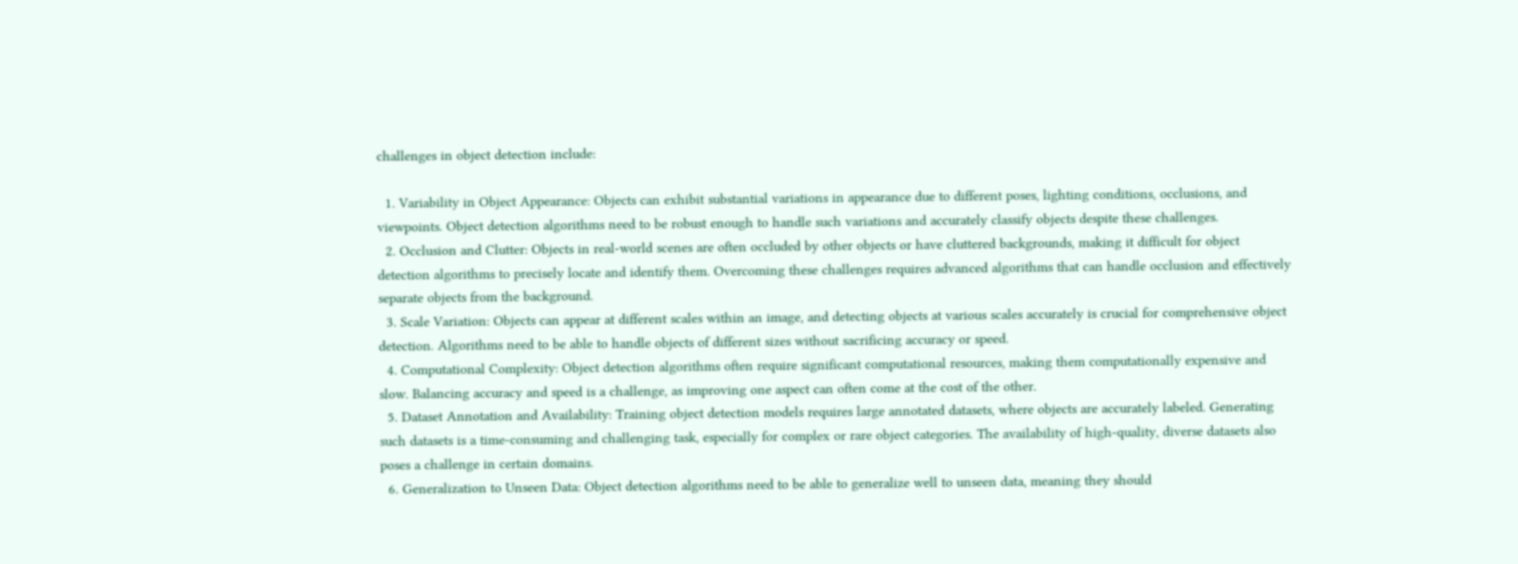challenges in object detection include:

  1. Variability in Object Appearance: Objects can exhibit substantial variations in appearance due to different poses, lighting conditions, occlusions, and viewpoints. Object detection algorithms need to be robust enough to handle such variations and accurately classify objects despite these challenges.
  2. Occlusion and Clutter: Objects in real-world scenes are often occluded by other objects or have cluttered backgrounds, making it difficult for object detection algorithms to precisely locate and identify them. Overcoming these challenges requires advanced algorithms that can handle occlusion and effectively separate objects from the background.
  3. Scale Variation: Objects can appear at different scales within an image, and detecting objects at various scales accurately is crucial for comprehensive object detection. Algorithms need to be able to handle objects of different sizes without sacrificing accuracy or speed.
  4. Computational Complexity: Object detection algorithms often require significant computational resources, making them computationally expensive and slow. Balancing accuracy and speed is a challenge, as improving one aspect can often come at the cost of the other.
  5. Dataset Annotation and Availability: Training object detection models requires large annotated datasets, where objects are accurately labeled. Generating such datasets is a time-consuming and challenging task, especially for complex or rare object categories. The availability of high-quality, diverse datasets also poses a challenge in certain domains.
  6. Generalization to Unseen Data: Object detection algorithms need to be able to generalize well to unseen data, meaning they should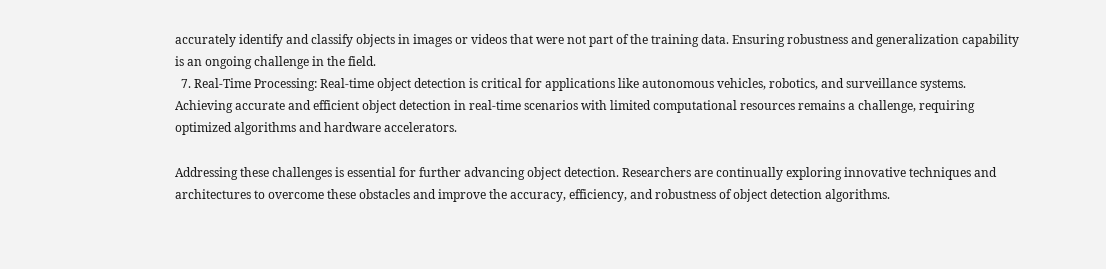accurately identify and classify objects in images or videos that were not part of the training data. Ensuring robustness and generalization capability is an ongoing challenge in the field.
  7. Real-Time Processing: Real-time object detection is critical for applications like autonomous vehicles, robotics, and surveillance systems. Achieving accurate and efficient object detection in real-time scenarios with limited computational resources remains a challenge, requiring optimized algorithms and hardware accelerators.

Addressing these challenges is essential for further advancing object detection. Researchers are continually exploring innovative techniques and architectures to overcome these obstacles and improve the accuracy, efficiency, and robustness of object detection algorithms.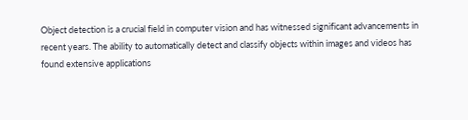Object detection is a crucial field in computer vision and has witnessed significant advancements in recent years. The ability to automatically detect and classify objects within images and videos has found extensive applications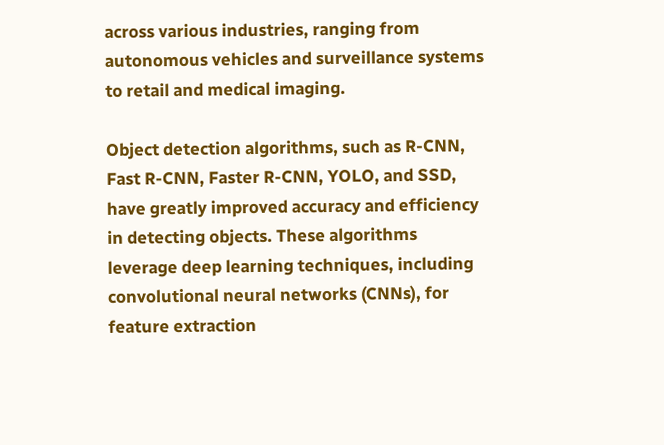across various industries, ranging from autonomous vehicles and surveillance systems to retail and medical imaging.

Object detection algorithms, such as R-CNN, Fast R-CNN, Faster R-CNN, YOLO, and SSD, have greatly improved accuracy and efficiency in detecting objects. These algorithms leverage deep learning techniques, including convolutional neural networks (CNNs), for feature extraction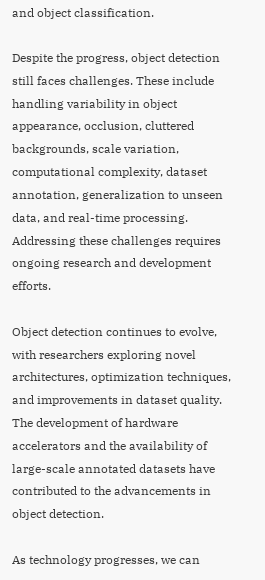and object classification.

Despite the progress, object detection still faces challenges. These include handling variability in object appearance, occlusion, cluttered backgrounds, scale variation, computational complexity, dataset annotation, generalization to unseen data, and real-time processing. Addressing these challenges requires ongoing research and development efforts.

Object detection continues to evolve, with researchers exploring novel architectures, optimization techniques, and improvements in dataset quality. The development of hardware accelerators and the availability of large-scale annotated datasets have contributed to the advancements in object detection.

As technology progresses, we can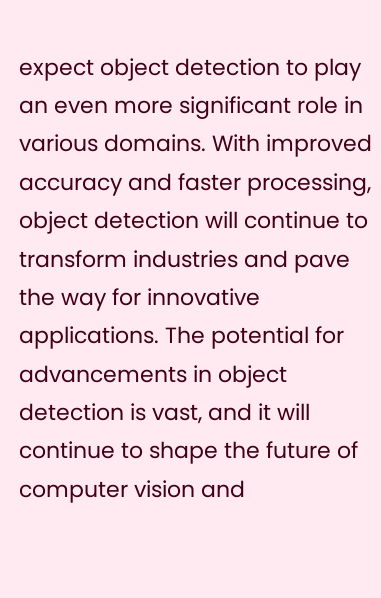expect object detection to play an even more significant role in various domains. With improved accuracy and faster processing, object detection will continue to transform industries and pave the way for innovative applications. The potential for advancements in object detection is vast, and it will continue to shape the future of computer vision and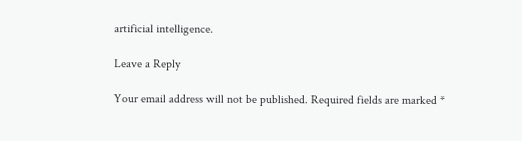artificial intelligence.

Leave a Reply

Your email address will not be published. Required fields are marked *